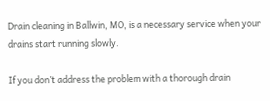Drain cleaning in Ballwin, MO, is a necessary service when your drains start running slowly.

If you don’t address the problem with a thorough drain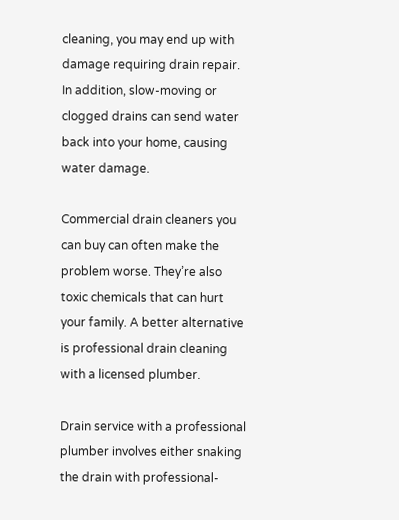cleaning, you may end up with damage requiring drain repair. In addition, slow-moving or clogged drains can send water back into your home, causing water damage.

Commercial drain cleaners you can buy can often make the problem worse. They’re also toxic chemicals that can hurt your family. A better alternative is professional drain cleaning with a licensed plumber.

Drain service with a professional plumber involves either snaking the drain with professional-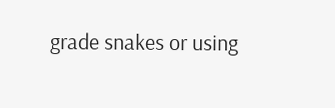grade snakes or using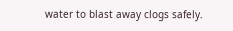water to blast away clogs safely.